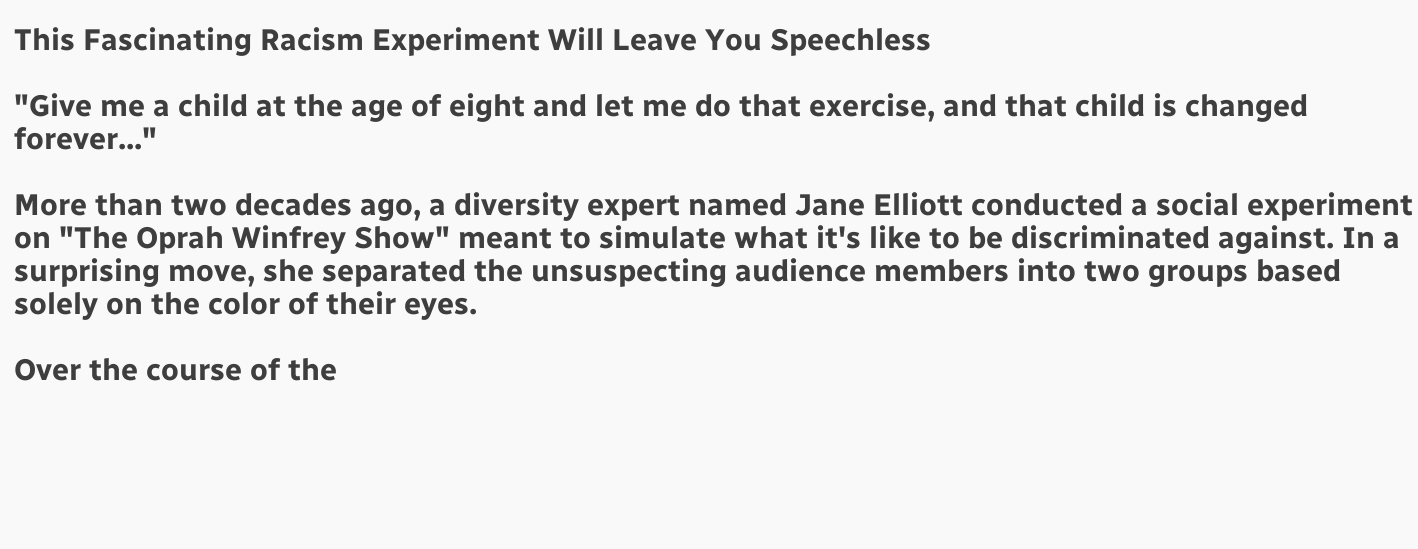This Fascinating Racism Experiment Will Leave You Speechless

"Give me a child at the age of eight and let me do that exercise, and that child is changed forever..."

More than two decades ago, a diversity expert named Jane Elliott conducted a social experiment on "The Oprah Winfrey Show" meant to simulate what it's like to be discriminated against. In a surprising move, she separated the unsuspecting audience members into two groups based solely on the color of their eyes.

Over the course of the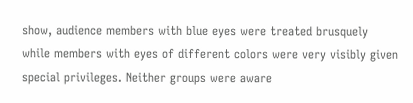show, audience members with blue eyes were treated brusquely while members with eyes of different colors were very visibly given special privileges. Neither groups were aware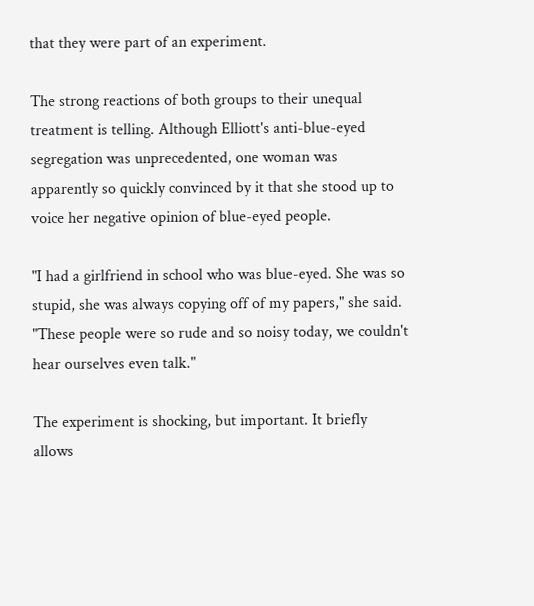that they were part of an experiment.

The strong reactions of both groups to their unequal treatment is telling. Although Elliott's anti-blue-eyed segregation was unprecedented, one woman was apparently so quickly convinced by it that she stood up to voice her negative opinion of blue-eyed people.

"I had a girlfriend in school who was blue-eyed. She was so stupid, she was always copying off of my papers," she said. "These people were so rude and so noisy today, we couldn't hear ourselves even talk."

The experiment is shocking, but important. It briefly allows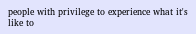people with privilege to experience what it's like to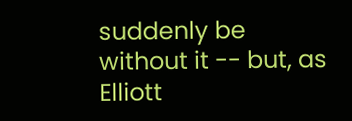suddenly be without it -- but, as Elliott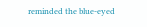reminded the blue-eyed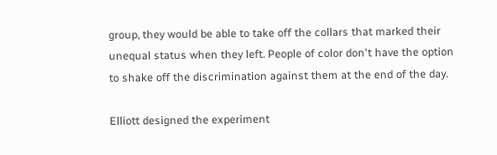group, they would be able to take off the collars that marked their unequal status when they left. People of color don't have the option to shake off the discrimination against them at the end of the day.

Elliott designed the experiment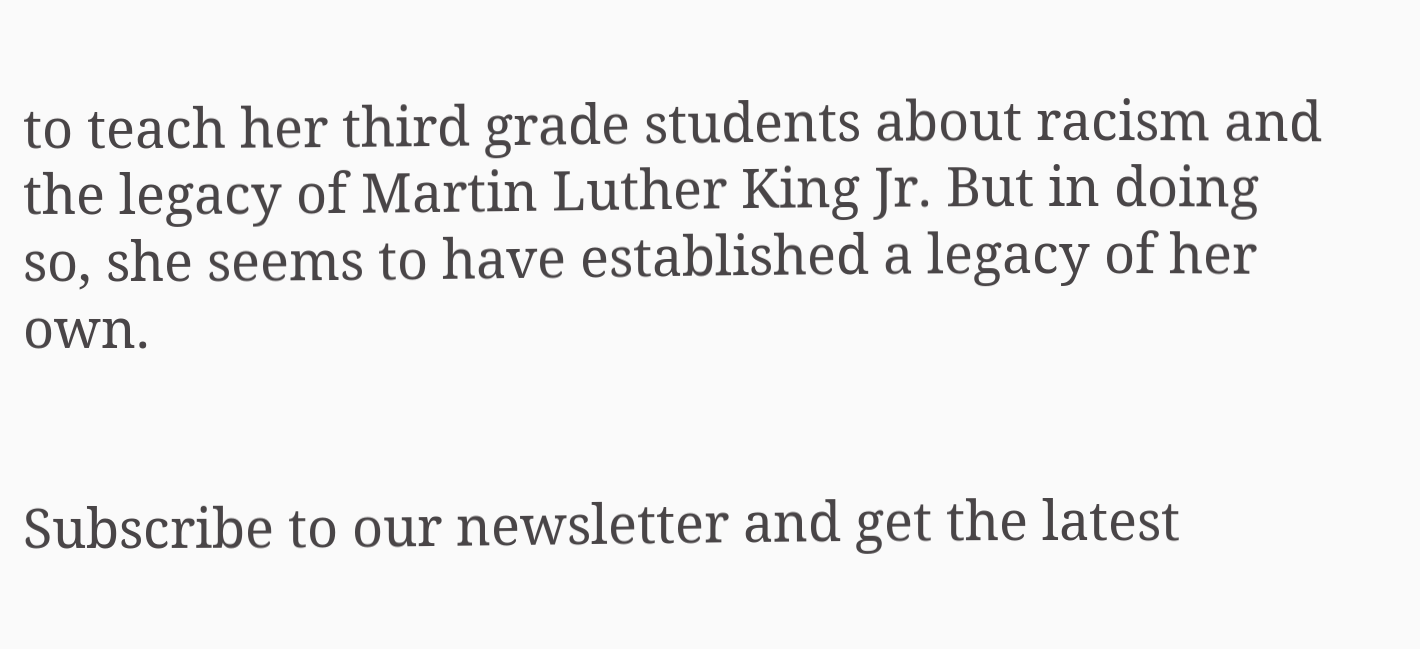to teach her third grade students about racism and the legacy of Martin Luther King Jr. But in doing so, she seems to have established a legacy of her own.


Subscribe to our newsletter and get the latest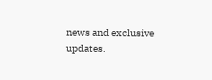news and exclusive updates.